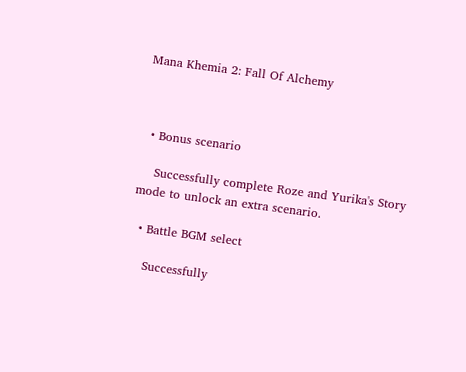Mana Khemia 2: Fall Of Alchemy



  • Bonus scenario

    Successfully complete Roze and Yurika's Story mode to unlock an extra scenario.

  • Battle BGM select

    Successfully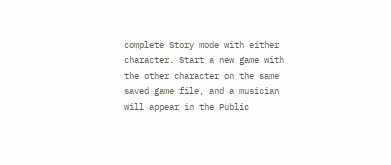complete Story mode with either character. Start a new game with the other character on the same saved game file, and a musician will appear in the Public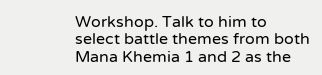Workshop. Talk to him to select battle themes from both Mana Khemia 1 and 2 as the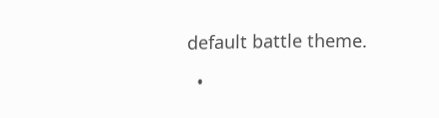default battle theme.

  •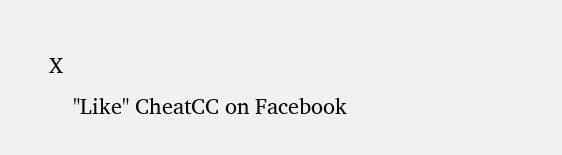X
    "Like" CheatCC on Facebook